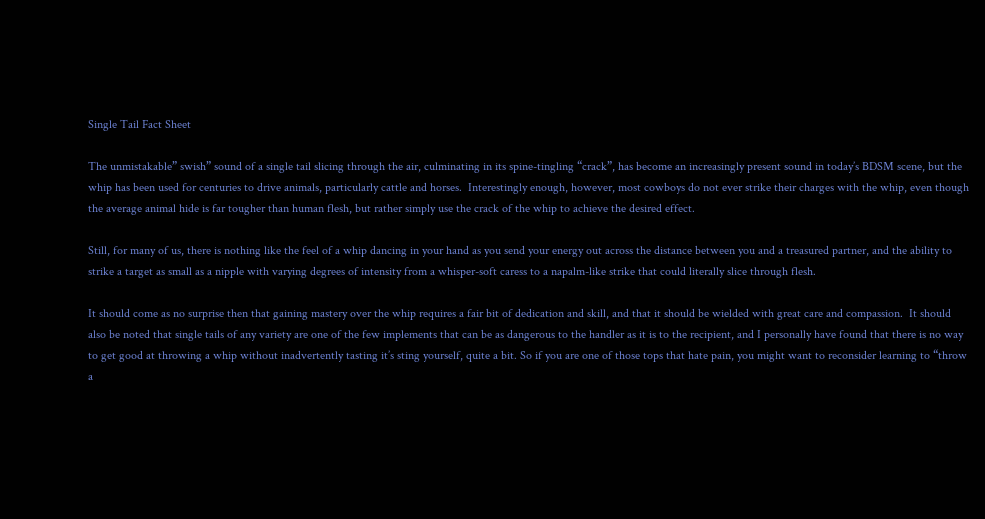Single Tail Fact Sheet

The unmistakable” swish” sound of a single tail slicing through the air, culminating in its spine-tingling “crack”, has become an increasingly present sound in today’s BDSM scene, but the whip has been used for centuries to drive animals, particularly cattle and horses.  Interestingly enough, however, most cowboys do not ever strike their charges with the whip, even though the average animal hide is far tougher than human flesh, but rather simply use the crack of the whip to achieve the desired effect.

Still, for many of us, there is nothing like the feel of a whip dancing in your hand as you send your energy out across the distance between you and a treasured partner, and the ability to strike a target as small as a nipple with varying degrees of intensity from a whisper-soft caress to a napalm-like strike that could literally slice through flesh.

It should come as no surprise then that gaining mastery over the whip requires a fair bit of dedication and skill, and that it should be wielded with great care and compassion.  It should also be noted that single tails of any variety are one of the few implements that can be as dangerous to the handler as it is to the recipient, and I personally have found that there is no way to get good at throwing a whip without inadvertently tasting it’s sting yourself, quite a bit. So if you are one of those tops that hate pain, you might want to reconsider learning to “throw a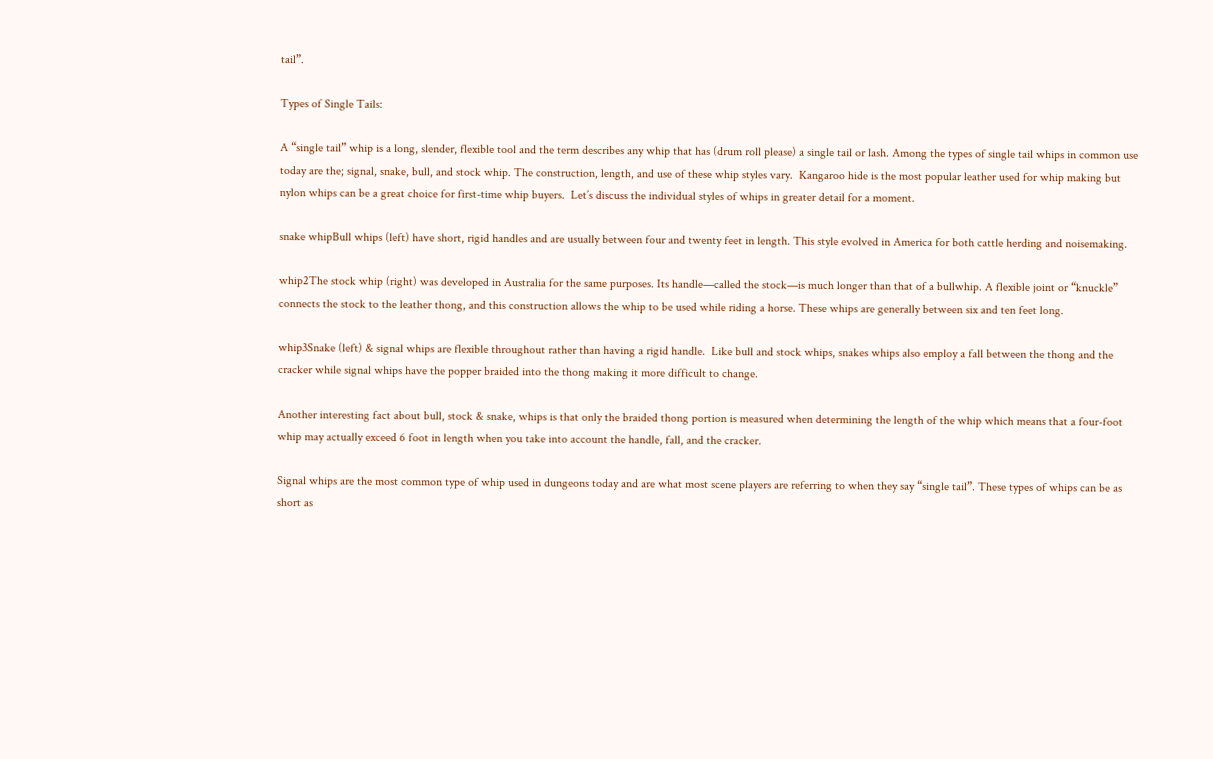tail”.

Types of Single Tails:

A “single tail” whip is a long, slender, flexible tool and the term describes any whip that has (drum roll please) a single tail or lash. Among the types of single tail whips in common use today are the; signal, snake, bull, and stock whip. The construction, length, and use of these whip styles vary.  Kangaroo hide is the most popular leather used for whip making but nylon whips can be a great choice for first-time whip buyers.  Let’s discuss the individual styles of whips in greater detail for a moment.

snake whipBull whips (left) have short, rigid handles and are usually between four and twenty feet in length. This style evolved in America for both cattle herding and noisemaking.

whip2The stock whip (right) was developed in Australia for the same purposes. Its handle—called the stock—is much longer than that of a bullwhip. A flexible joint or “knuckle” connects the stock to the leather thong, and this construction allows the whip to be used while riding a horse. These whips are generally between six and ten feet long.

whip3Snake (left) & signal whips are flexible throughout rather than having a rigid handle.  Like bull and stock whips, snakes whips also employ a fall between the thong and the cracker while signal whips have the popper braided into the thong making it more difficult to change.

Another interesting fact about bull, stock & snake, whips is that only the braided thong portion is measured when determining the length of the whip which means that a four-foot whip may actually exceed 6 foot in length when you take into account the handle, fall, and the cracker.

Signal whips are the most common type of whip used in dungeons today and are what most scene players are referring to when they say “single tail”. These types of whips can be as short as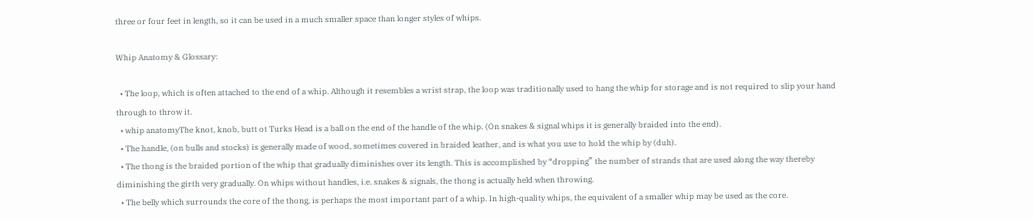three or four feet in length, so it can be used in a much smaller space than longer styles of whips.

Whip Anatomy & Glossary:

  • The loop, which is often attached to the end of a whip. Although it resembles a wrist strap, the loop was traditionally used to hang the whip for storage and is not required to slip your hand through to throw it.
  • whip anatomyThe knot, knob, butt ot Turks Head is a ball on the end of the handle of the whip. (On snakes & signal whips it is generally braided into the end).
  • The handle, (on bulls and stocks) is generally made of wood, sometimes covered in braided leather, and is what you use to hold the whip by (duh).
  • The thong is the braided portion of the whip that gradually diminishes over its length. This is accomplished by “dropping” the number of strands that are used along the way thereby diminishing the girth very gradually. On whips without handles, i.e. snakes & signals, the thong is actually held when throwing.
  • The belly which surrounds the core of the thong, is perhaps the most important part of a whip. In high-quality whips, the equivalent of a smaller whip may be used as the core.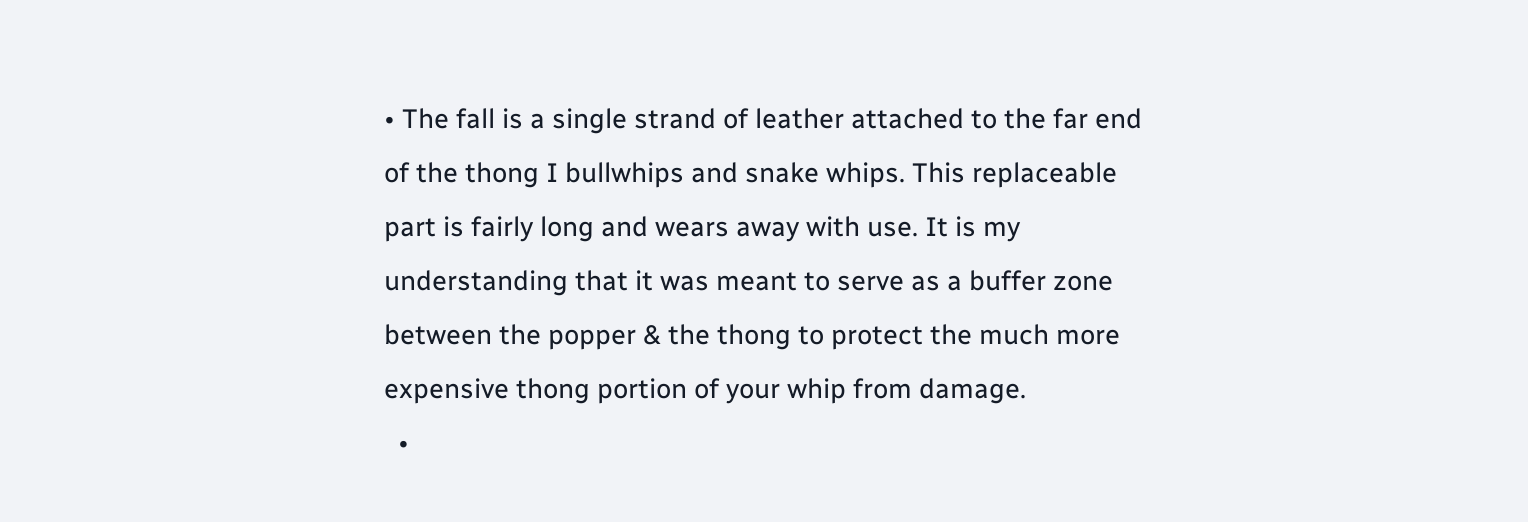• The fall is a single strand of leather attached to the far end of the thong I bullwhips and snake whips. This replaceable part is fairly long and wears away with use. It is my understanding that it was meant to serve as a buffer zone between the popper & the thong to protect the much more expensive thong portion of your whip from damage.
  •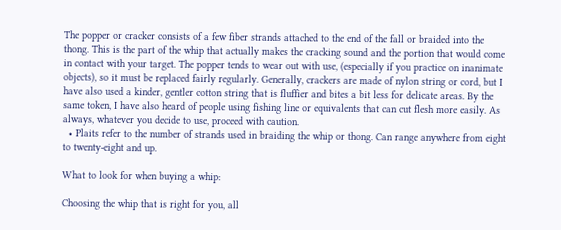The popper or cracker consists of a few fiber strands attached to the end of the fall or braided into the thong. This is the part of the whip that actually makes the cracking sound and the portion that would come in contact with your target. The popper tends to wear out with use, (especially if you practice on inanimate objects), so it must be replaced fairly regularly. Generally, crackers are made of nylon string or cord, but I have also used a kinder, gentler cotton string that is fluffier and bites a bit less for delicate areas. By the same token, I have also heard of people using fishing line or equivalents that can cut flesh more easily. As always, whatever you decide to use, proceed with caution.
  • Plaits refer to the number of strands used in braiding the whip or thong. Can range anywhere from eight to twenty-eight and up.

What to look for when buying a whip:

Choosing the whip that is right for you, all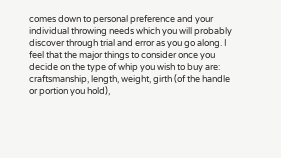comes down to personal preference and your individual throwing needs which you will probably discover through trial and error as you go along. I feel that the major things to consider once you decide on the type of whip you wish to buy are: craftsmanship, length, weight, girth (of the handle or portion you hold),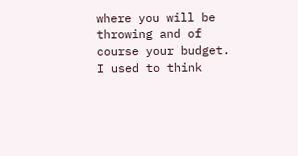where you will be throwing and of course your budget.  I used to think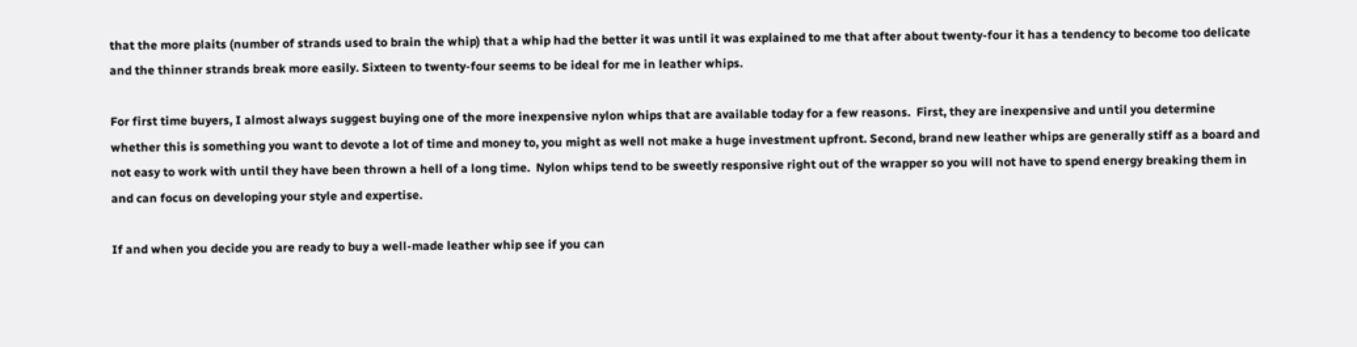that the more plaits (number of strands used to brain the whip) that a whip had the better it was until it was explained to me that after about twenty-four it has a tendency to become too delicate and the thinner strands break more easily. Sixteen to twenty-four seems to be ideal for me in leather whips.

For first time buyers, I almost always suggest buying one of the more inexpensive nylon whips that are available today for a few reasons.  First, they are inexpensive and until you determine whether this is something you want to devote a lot of time and money to, you might as well not make a huge investment upfront. Second, brand new leather whips are generally stiff as a board and not easy to work with until they have been thrown a hell of a long time.  Nylon whips tend to be sweetly responsive right out of the wrapper so you will not have to spend energy breaking them in and can focus on developing your style and expertise.

If and when you decide you are ready to buy a well-made leather whip see if you can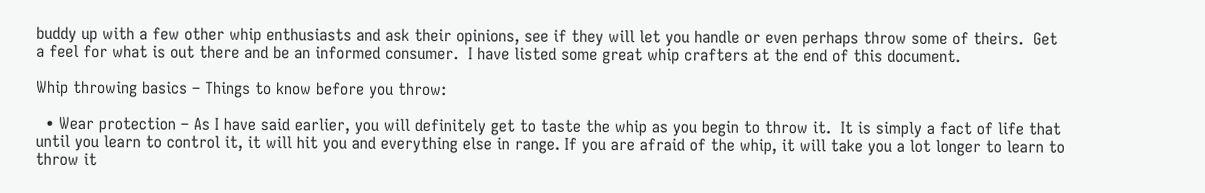buddy up with a few other whip enthusiasts and ask their opinions, see if they will let you handle or even perhaps throw some of theirs.  Get a feel for what is out there and be an informed consumer.  I have listed some great whip crafters at the end of this document.

Whip throwing basics – Things to know before you throw:

  • Wear protection – As I have said earlier, you will definitely get to taste the whip as you begin to throw it.  It is simply a fact of life that until you learn to control it, it will hit you and everything else in range. If you are afraid of the whip, it will take you a lot longer to learn to throw it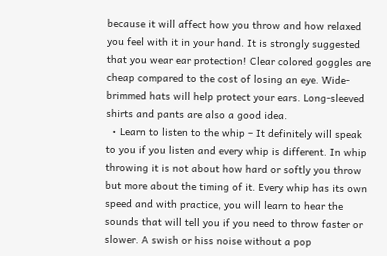because it will affect how you throw and how relaxed you feel with it in your hand. It is strongly suggested that you wear ear protection! Clear colored goggles are cheap compared to the cost of losing an eye. Wide-brimmed hats will help protect your ears. Long-sleeved shirts and pants are also a good idea.
  • Learn to listen to the whip – It definitely will speak to you if you listen and every whip is different. In whip throwing it is not about how hard or softly you throw but more about the timing of it. Every whip has its own speed and with practice, you will learn to hear the sounds that will tell you if you need to throw faster or slower. A swish or hiss noise without a pop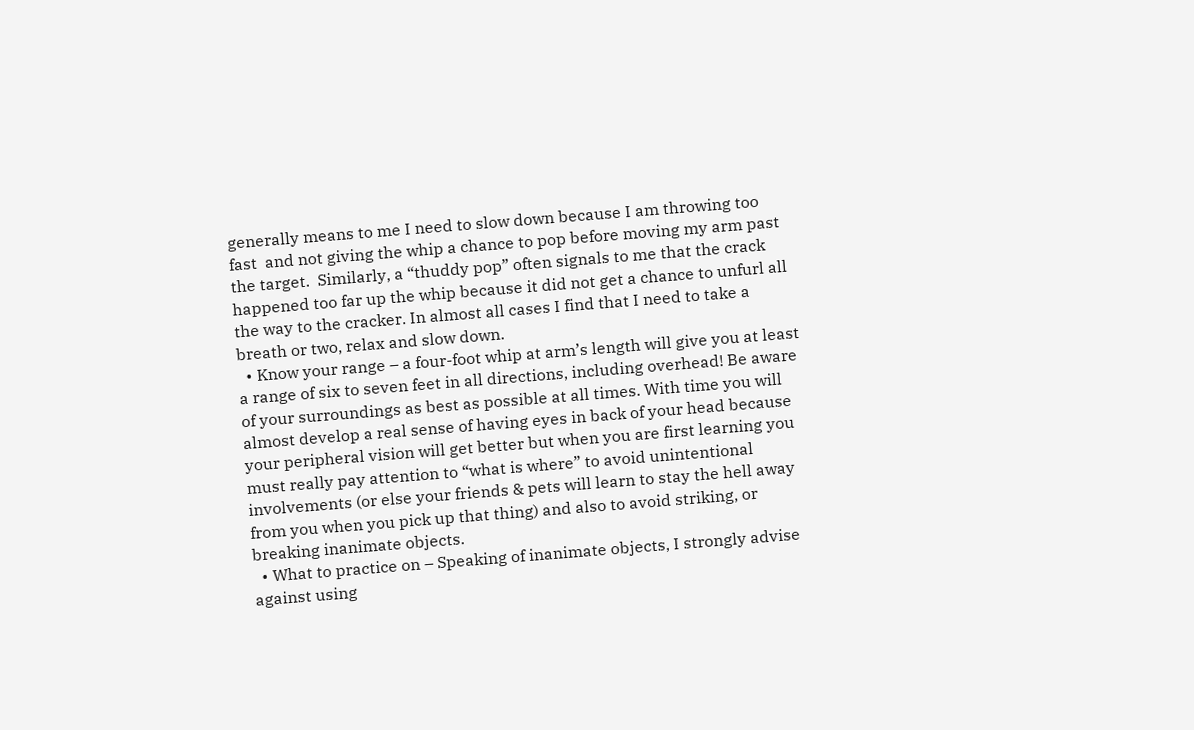generally means to me I need to slow down because I am throwing too fast  and not giving the whip a chance to pop before moving my arm past the target.  Similarly, a “thuddy pop” often signals to me that the crack happened too far up the whip because it did not get a chance to unfurl all the way to the cracker. In almost all cases I find that I need to take a breath or two, relax and slow down.
  • Know your range – a four-foot whip at arm’s length will give you at least a range of six to seven feet in all directions, including overhead! Be aware of your surroundings as best as possible at all times. With time you will almost develop a real sense of having eyes in back of your head because your peripheral vision will get better but when you are first learning you must really pay attention to “what is where” to avoid unintentional involvements (or else your friends & pets will learn to stay the hell away from you when you pick up that thing) and also to avoid striking, or breaking inanimate objects.
  • What to practice on – Speaking of inanimate objects, I strongly advise against using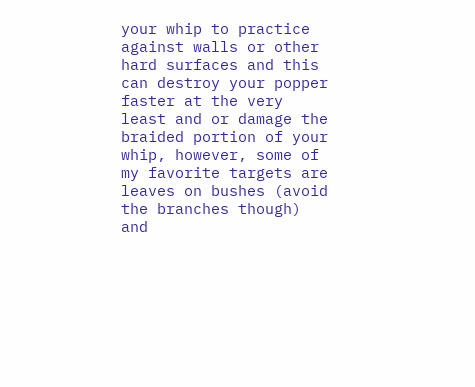your whip to practice against walls or other hard surfaces and this can destroy your popper faster at the very least and or damage the braided portion of your whip, however, some of my favorite targets are leaves on bushes (avoid the branches though) and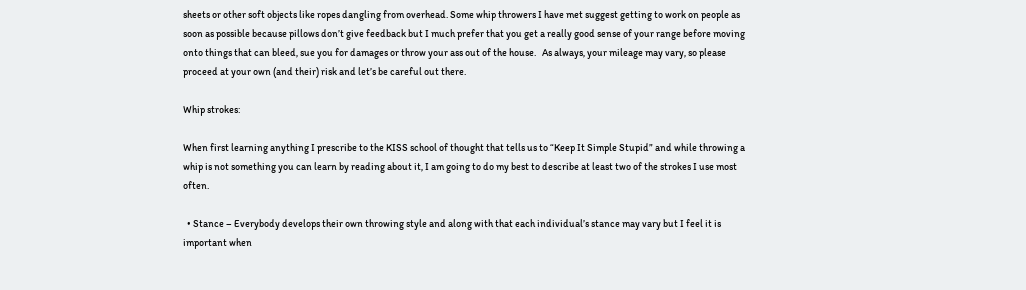sheets or other soft objects like ropes dangling from overhead. Some whip throwers I have met suggest getting to work on people as soon as possible because pillows don’t give feedback but I much prefer that you get a really good sense of your range before moving onto things that can bleed, sue you for damages or throw your ass out of the house.   As always, your mileage may vary, so please proceed at your own (and their) risk and let’s be careful out there.

Whip strokes:

When first learning anything I prescribe to the KISS school of thought that tells us to “Keep It Simple Stupid” and while throwing a whip is not something you can learn by reading about it, I am going to do my best to describe at least two of the strokes I use most often.

  • Stance – Everybody develops their own throwing style and along with that each individual’s stance may vary but I feel it is important when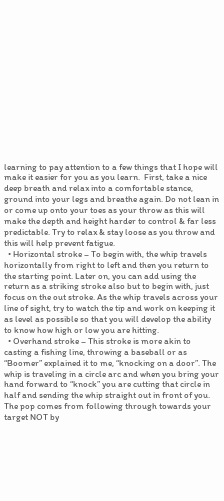learning to pay attention to a few things that I hope will make it easier for you as you learn.  First, take a nice deep breath and relax into a comfortable stance, ground into your legs and breathe again. Do not lean in or come up onto your toes as your throw as this will make the depth and height harder to control & far less predictable. Try to relax & stay loose as you throw and this will help prevent fatigue.
  • Horizontal stroke – To begin with, the whip travels horizontally from right to left and then you return to the starting point. Later on, you can add using the return as a striking stroke also but to begin with, just focus on the out stroke. As the whip travels across your line of sight, try to watch the tip and work on keeping it as level as possible so that you will develop the ability to know how high or low you are hitting.
  • Overhand stroke – This stroke is more akin to casting a fishing line, throwing a baseball or as “Boomer” explained it to me, “knocking on a door”. The whip is traveling in a circle arc and when you bring your hand forward to “knock” you are cutting that circle in half and sending the whip straight out in front of you.  The pop comes from following through towards your target NOT by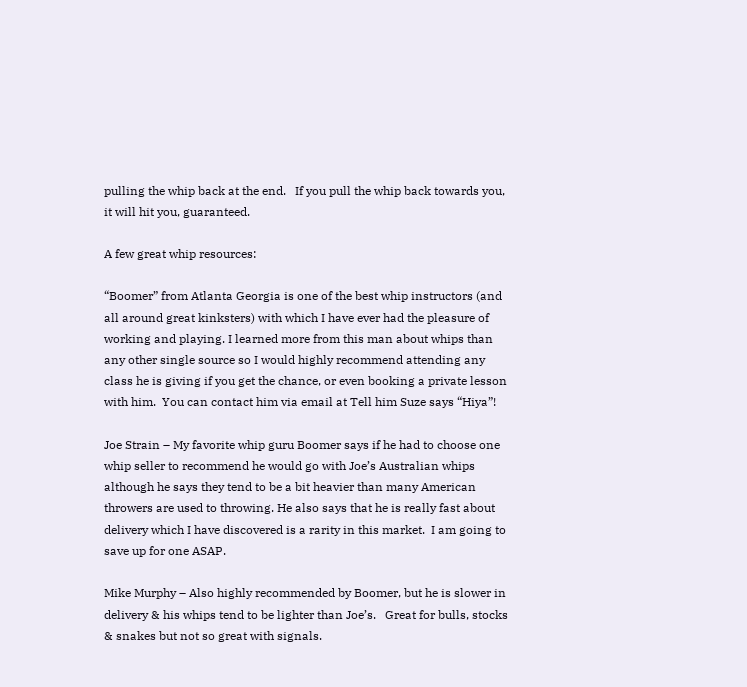pulling the whip back at the end.   If you pull the whip back towards you, it will hit you, guaranteed.

A few great whip resources:

“Boomer” from Atlanta Georgia is one of the best whip instructors (and all around great kinksters) with which I have ever had the pleasure of working and playing. I learned more from this man about whips than any other single source so I would highly recommend attending any class he is giving if you get the chance, or even booking a private lesson with him.  You can contact him via email at Tell him Suze says “Hiya”!

Joe Strain – My favorite whip guru Boomer says if he had to choose one whip seller to recommend he would go with Joe’s Australian whips although he says they tend to be a bit heavier than many American throwers are used to throwing. He also says that he is really fast about delivery which I have discovered is a rarity in this market.  I am going to save up for one ASAP.

Mike Murphy – Also highly recommended by Boomer, but he is slower in delivery & his whips tend to be lighter than Joe’s.   Great for bulls, stocks & snakes but not so great with signals.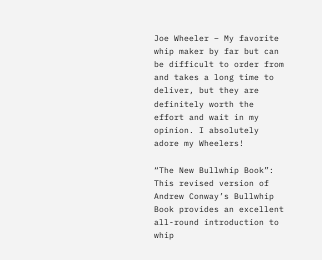Joe Wheeler – My favorite whip maker by far but can be difficult to order from and takes a long time to deliver, but they are definitely worth the effort and wait in my opinion. I absolutely adore my Wheelers!

“The New Bullwhip Book”: This revised version of Andrew Conway’s Bullwhip Book provides an excellent all-round introduction to whip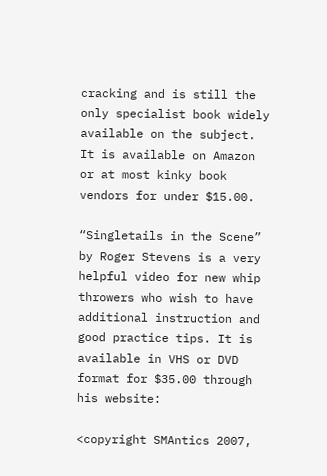cracking and is still the only specialist book widely available on the subject. It is available on Amazon or at most kinky book vendors for under $15.00.

“Singletails in the Scene” by Roger Stevens is a very helpful video for new whip throwers who wish to have additional instruction and good practice tips. It is available in VHS or DVD format for $35.00 through his website:

<copyright SMAntics 2007,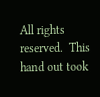All rights reserved.  This hand out took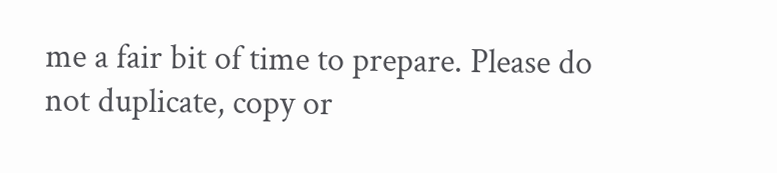me a fair bit of time to prepare. Please do not duplicate, copy or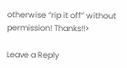otherwise “rip it off” without permission! Thanks!!>

Leave a Reply